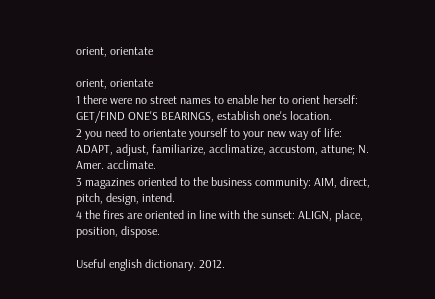orient, orientate

orient, orientate
1 there were no street names to enable her to orient herself: GET/FIND ONE'S BEARINGS, establish one's location.
2 you need to orientate yourself to your new way of life: ADAPT, adjust, familiarize, acclimatize, accustom, attune; N. Amer. acclimate.
3 magazines oriented to the business community: AIM, direct, pitch, design, intend.
4 the fires are oriented in line with the sunset: ALIGN, place, position, dispose.

Useful english dictionary. 2012.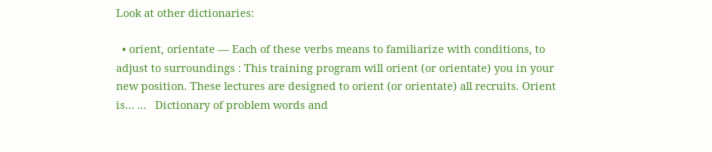Look at other dictionaries:

  • orient, orientate — Each of these verbs means to familiarize with conditions, to adjust to surroundings : This training program will orient (or orientate) you in your new position. These lectures are designed to orient (or orientate) all recruits. Orient is… …   Dictionary of problem words and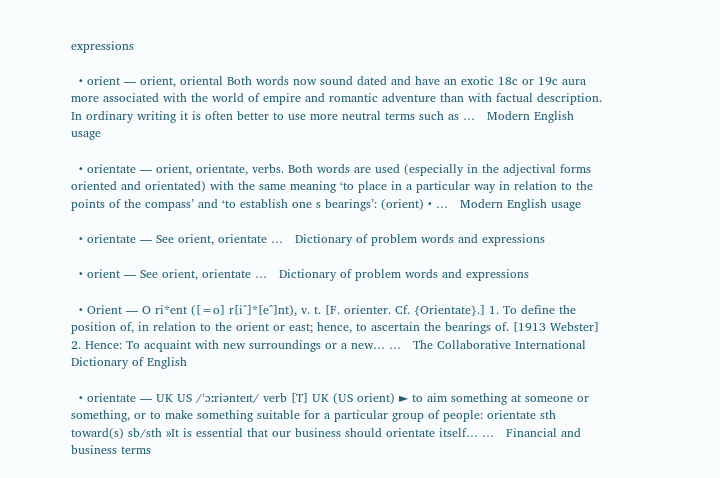expressions

  • orient — orient, oriental Both words now sound dated and have an exotic 18c or 19c aura more associated with the world of empire and romantic adventure than with factual description. In ordinary writing it is often better to use more neutral terms such as …   Modern English usage

  • orientate — orient, orientate, verbs. Both words are used (especially in the adjectival forms oriented and orientated) with the same meaning ‘to place in a particular way in relation to the points of the compass’ and ‘to establish one s bearings’: (orient) • …   Modern English usage

  • orientate — See orient, orientate …   Dictionary of problem words and expressions

  • orient — See orient, orientate …   Dictionary of problem words and expressions

  • Orient — O ri*ent ([=o] r[i^]*[e^]nt), v. t. [F. orienter. Cf. {Orientate}.] 1. To define the position of, in relation to the orient or east; hence, to ascertain the bearings of. [1913 Webster] 2. Hence: To acquaint with new surroundings or a new… …   The Collaborative International Dictionary of English

  • orientate — UK US /ˈɔːriənteɪt/ verb [T] UK (US orient) ► to aim something at someone or something, or to make something suitable for a particular group of people: orientate sth toward(s) sb/sth »It is essential that our business should orientate itself… …   Financial and business terms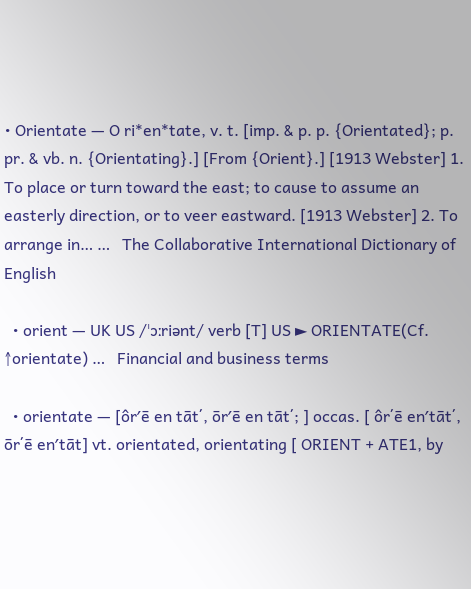• Orientate — O ri*en*tate, v. t. [imp. & p. p. {Orientated}; p. pr. & vb. n. {Orientating}.] [From {Orient}.] [1913 Webster] 1. To place or turn toward the east; to cause to assume an easterly direction, or to veer eastward. [1913 Webster] 2. To arrange in… …   The Collaborative International Dictionary of English

  • orient — UK US /ˈɔːriənt/ verb [T] US ► ORIENTATE(Cf. ↑orientate) …   Financial and business terms

  • orientate — [ôr′ē en tāt΄, ōr′ē en tāt΄; ] occas. [ ôr΄ē en′tāt΄, ōr΄ē en′tāt] vt. orientated, orientating [ ORIENT + ATE1, by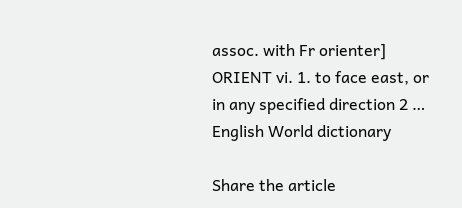assoc. with Fr orienter] ORIENT vi. 1. to face east, or in any specified direction 2 …   English World dictionary

Share the article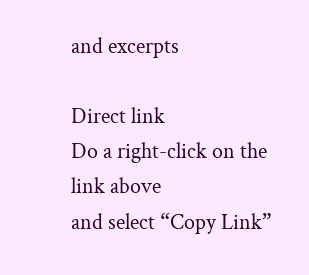and excerpts

Direct link
Do a right-click on the link above
and select “Copy Link”